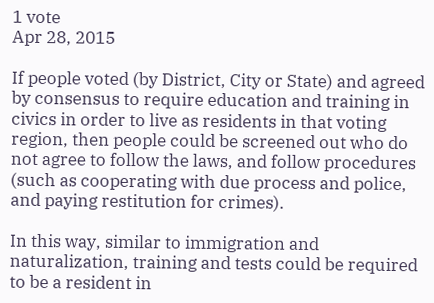1 vote
Apr 28, 2015

If people voted (by District, City or State) and agreed by consensus to require education and training in civics in order to live as residents in that voting region, then people could be screened out who do not agree to follow the laws, and follow procedures (such as cooperating with due process and police, and paying restitution for crimes).

In this way, similar to immigration and naturalization, training and tests could be required to be a resident in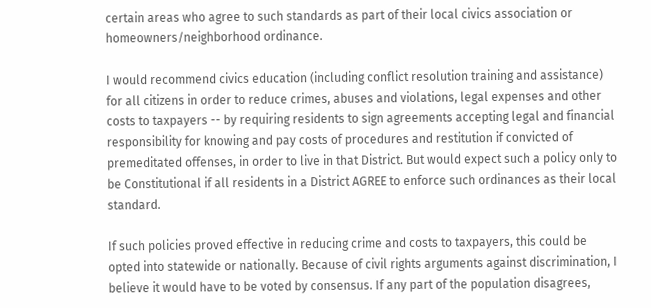certain areas who agree to such standards as part of their local civics association or homeowners/neighborhood ordinance.

I would recommend civics education (including conflict resolution training and assistance) for all citizens in order to reduce crimes, abuses and violations, legal expenses and other costs to taxpayers -- by requiring residents to sign agreements accepting legal and financial responsibility for knowing and pay costs of procedures and restitution if convicted of premeditated offenses, in order to live in that District. But would expect such a policy only to be Constitutional if all residents in a District AGREE to enforce such ordinances as their local standard.

If such policies proved effective in reducing crime and costs to taxpayers, this could be opted into statewide or nationally. Because of civil rights arguments against discrimination, I believe it would have to be voted by consensus. If any part of the population disagrees,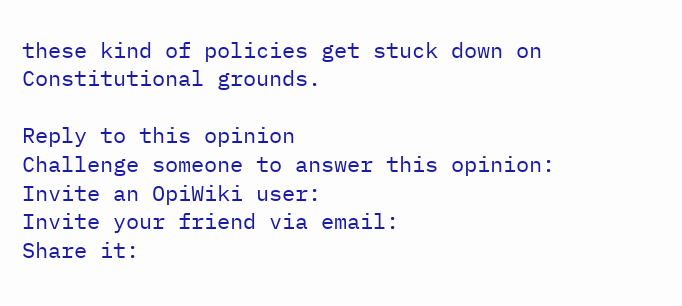these kind of policies get stuck down on Constitutional grounds.

Reply to this opinion
Challenge someone to answer this opinion:
Invite an OpiWiki user:
Invite your friend via email:
Share it: